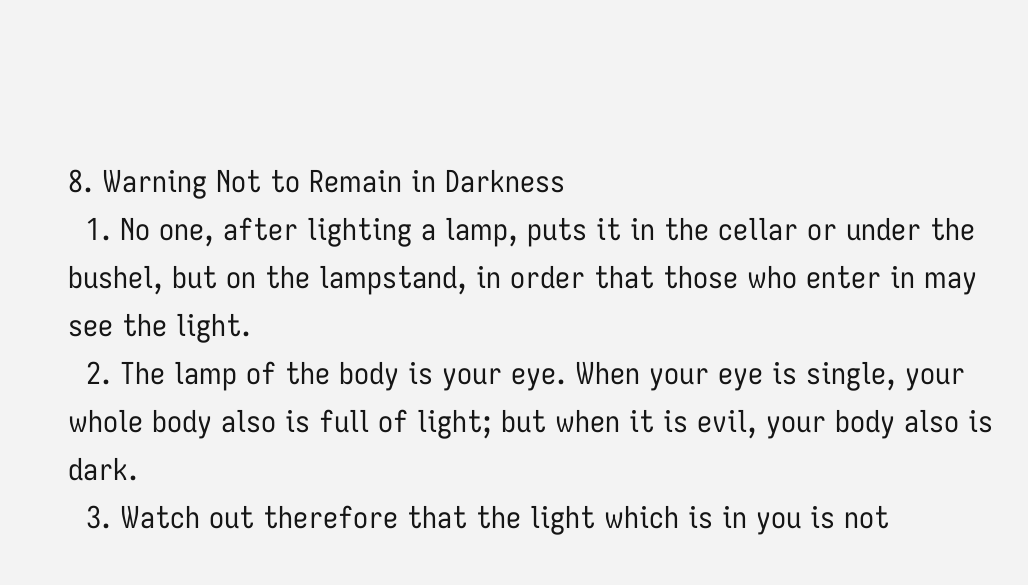8. Warning Not to Remain in Darkness
  1. No one, after lighting a lamp, puts it in the cellar or under the bushel, but on the lampstand, in order that those who enter in may see the light.
  2. The lamp of the body is your eye. When your eye is single, your whole body also is full of light; but when it is evil, your body also is dark.
  3. Watch out therefore that the light which is in you is not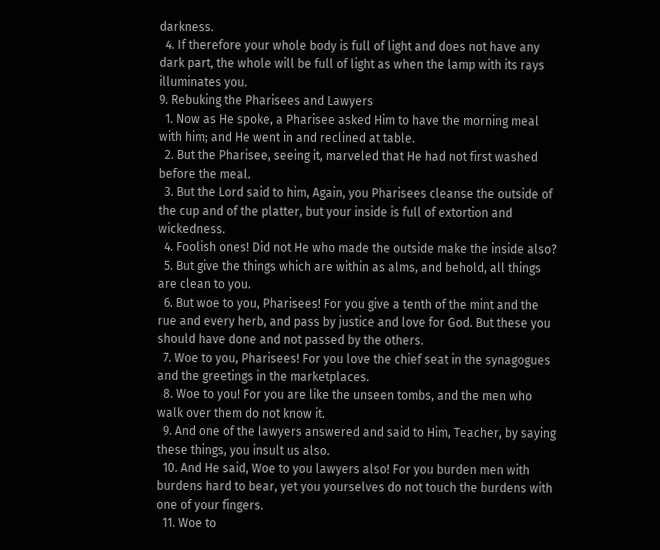darkness.
  4. If therefore your whole body is full of light and does not have any dark part, the whole will be full of light as when the lamp with its rays illuminates you.
9. Rebuking the Pharisees and Lawyers
  1. Now as He spoke, a Pharisee asked Him to have the morning meal with him; and He went in and reclined at table.
  2. But the Pharisee, seeing it, marveled that He had not first washed before the meal.
  3. But the Lord said to him, Again, you Pharisees cleanse the outside of the cup and of the platter, but your inside is full of extortion and wickedness.
  4. Foolish ones! Did not He who made the outside make the inside also?
  5. But give the things which are within as alms, and behold, all things are clean to you.
  6. But woe to you, Pharisees! For you give a tenth of the mint and the rue and every herb, and pass by justice and love for God. But these you should have done and not passed by the others.
  7. Woe to you, Pharisees! For you love the chief seat in the synagogues and the greetings in the marketplaces.
  8. Woe to you! For you are like the unseen tombs, and the men who walk over them do not know it.
  9. And one of the lawyers answered and said to Him, Teacher, by saying these things, you insult us also.
  10. And He said, Woe to you lawyers also! For you burden men with burdens hard to bear, yet you yourselves do not touch the burdens with one of your fingers.
  11. Woe to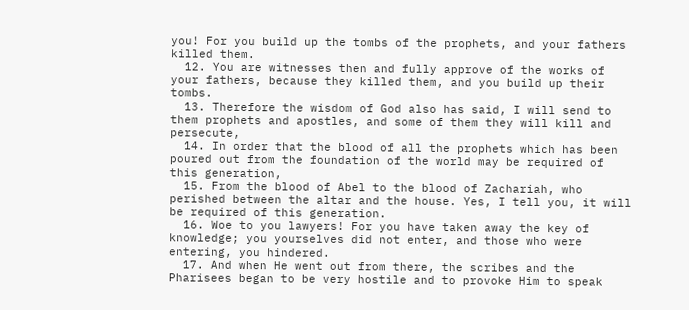you! For you build up the tombs of the prophets, and your fathers killed them.
  12. You are witnesses then and fully approve of the works of your fathers, because they killed them, and you build up their tombs.
  13. Therefore the wisdom of God also has said, I will send to them prophets and apostles, and some of them they will kill and persecute,
  14. In order that the blood of all the prophets which has been poured out from the foundation of the world may be required of this generation,
  15. From the blood of Abel to the blood of Zachariah, who perished between the altar and the house. Yes, I tell you, it will be required of this generation.
  16. Woe to you lawyers! For you have taken away the key of knowledge; you yourselves did not enter, and those who were entering, you hindered.
  17. And when He went out from there, the scribes and the Pharisees began to be very hostile and to provoke Him to speak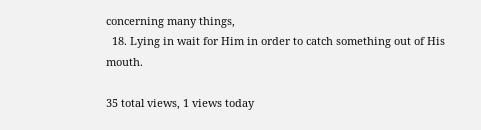concerning many things,
  18. Lying in wait for Him in order to catch something out of His mouth.

35 total views, 1 views today